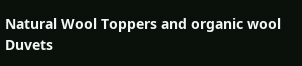Natural Wool Toppers and organic wool Duvets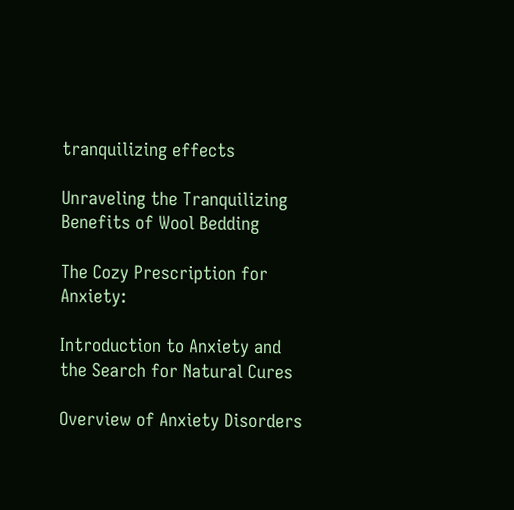tranquilizing effects

Unraveling the Tranquilizing Benefits of Wool Bedding

The Cozy Prescription for Anxiety:

Introduction to Anxiety and the Search for Natural Cures

Overview of Anxiety Disorders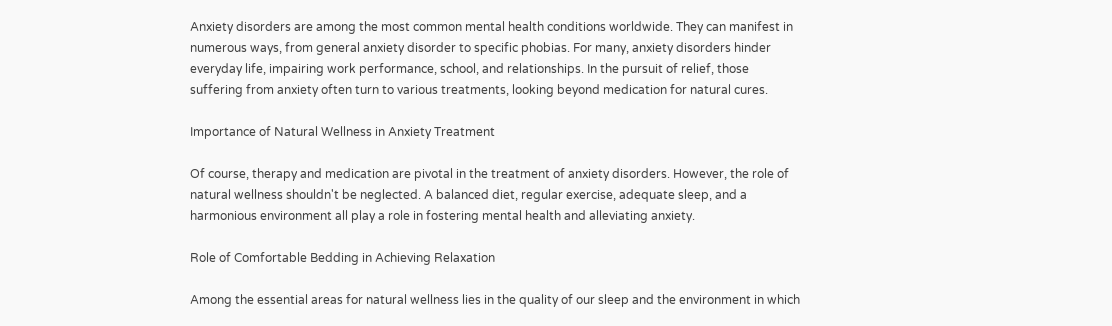Anxiety disorders are among the most common mental health conditions worldwide. They can manifest in numerous ways, from general anxiety disorder to specific phobias. For many, anxiety disorders hinder everyday life, impairing work performance, school, and relationships. In the pursuit of relief, those suffering from anxiety often turn to various treatments, looking beyond medication for natural cures.

Importance of Natural Wellness in Anxiety Treatment

Of course, therapy and medication are pivotal in the treatment of anxiety disorders. However, the role of natural wellness shouldn't be neglected. A balanced diet, regular exercise, adequate sleep, and a harmonious environment all play a role in fostering mental health and alleviating anxiety.

Role of Comfortable Bedding in Achieving Relaxation

Among the essential areas for natural wellness lies in the quality of our sleep and the environment in which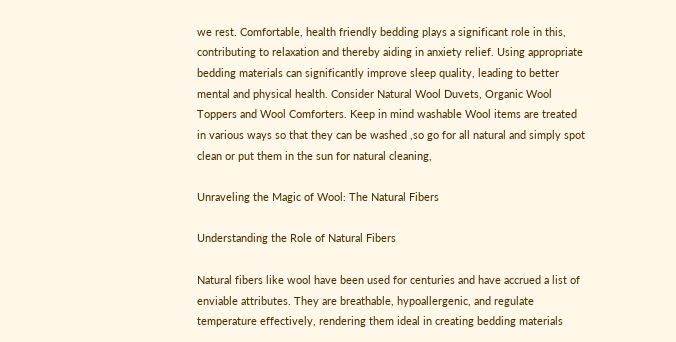we rest. Comfortable, health friendly bedding plays a significant role in this, contributing to relaxation and thereby aiding in anxiety relief. Using appropriate bedding materials can significantly improve sleep quality, leading to better mental and physical health. Consider Natural Wool Duvets, Organic Wool Toppers and Wool Comforters. Keep in mind washable Wool items are treated in various ways so that they can be washed ,so go for all natural and simply spot clean or put them in the sun for natural cleaning,

Unraveling the Magic of Wool: The Natural Fibers

Understanding the Role of Natural Fibers

Natural fibers like wool have been used for centuries and have accrued a list of enviable attributes. They are breathable, hypoallergenic, and regulate temperature effectively, rendering them ideal in creating bedding materials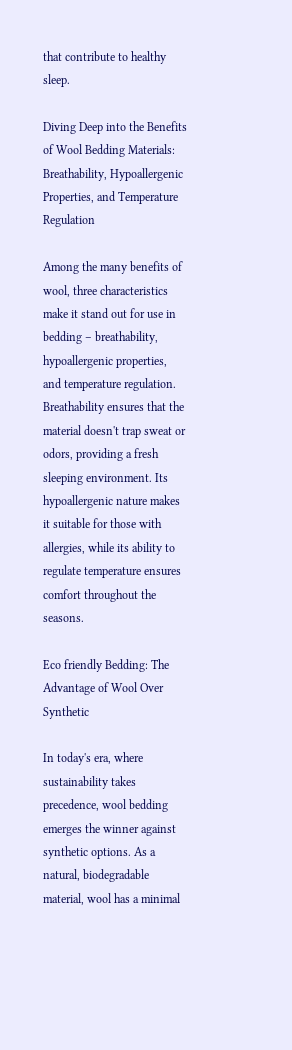that contribute to healthy sleep.

Diving Deep into the Benefits of Wool Bedding Materials: Breathability, Hypoallergenic Properties, and Temperature Regulation

Among the many benefits of wool, three characteristics make it stand out for use in bedding – breathability, hypoallergenic properties, and temperature regulation. Breathability ensures that the material doesn't trap sweat or odors, providing a fresh sleeping environment. Its hypoallergenic nature makes it suitable for those with allergies, while its ability to regulate temperature ensures comfort throughout the seasons.

Eco friendly Bedding: The Advantage of Wool Over Synthetic

In today's era, where sustainability takes precedence, wool bedding emerges the winner against synthetic options. As a natural, biodegradable material, wool has a minimal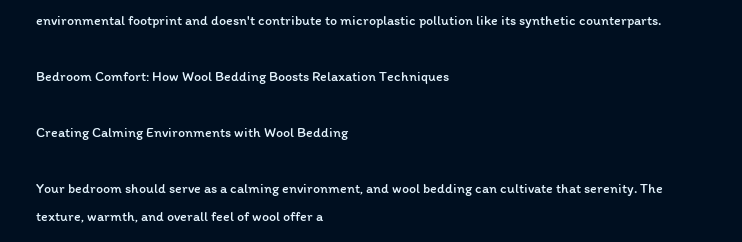environmental footprint and doesn't contribute to microplastic pollution like its synthetic counterparts.

Bedroom Comfort: How Wool Bedding Boosts Relaxation Techniques

Creating Calming Environments with Wool Bedding

Your bedroom should serve as a calming environment, and wool bedding can cultivate that serenity. The texture, warmth, and overall feel of wool offer a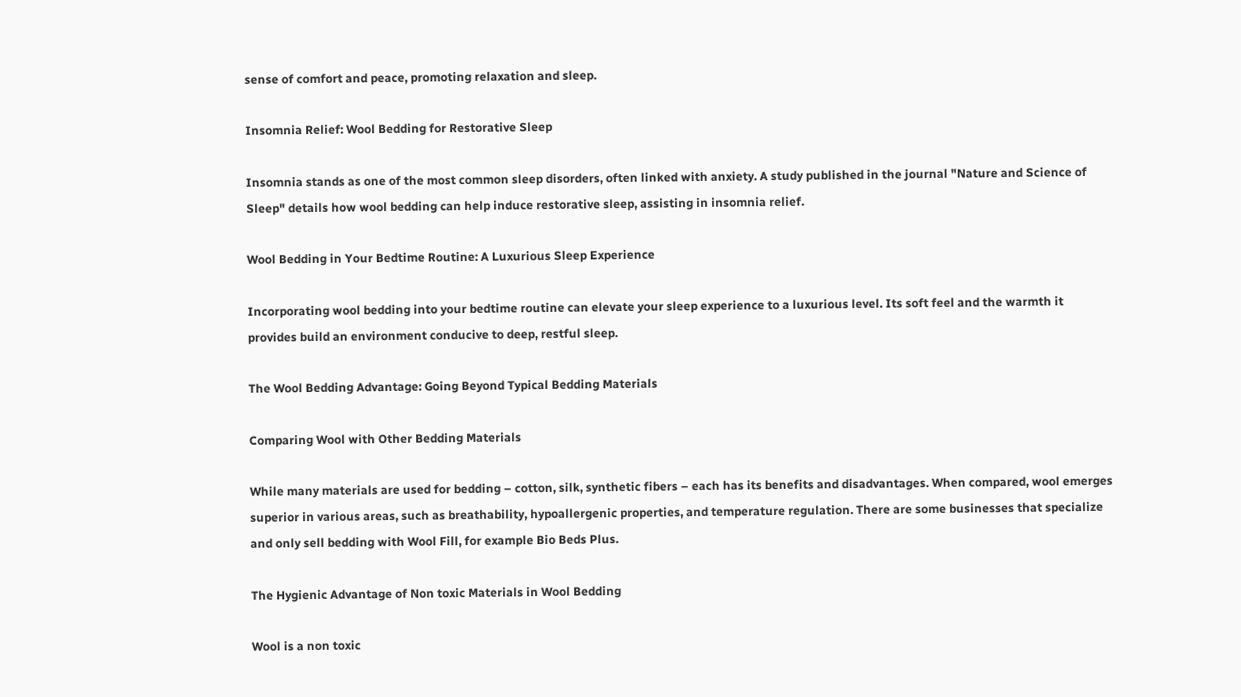sense of comfort and peace, promoting relaxation and sleep.

Insomnia Relief: Wool Bedding for Restorative Sleep

Insomnia stands as one of the most common sleep disorders, often linked with anxiety. A study published in the journal "Nature and Science of Sleep" details how wool bedding can help induce restorative sleep, assisting in insomnia relief.

Wool Bedding in Your Bedtime Routine: A Luxurious Sleep Experience

Incorporating wool bedding into your bedtime routine can elevate your sleep experience to a luxurious level. Its soft feel and the warmth it provides build an environment conducive to deep, restful sleep.

The Wool Bedding Advantage: Going Beyond Typical Bedding Materials

Comparing Wool with Other Bedding Materials

While many materials are used for bedding – cotton, silk, synthetic fibers – each has its benefits and disadvantages. When compared, wool emerges superior in various areas, such as breathability, hypoallergenic properties, and temperature regulation. There are some businesses that specialize and only sell bedding with Wool Fill, for example Bio Beds Plus.

The Hygienic Advantage of Non toxic Materials in Wool Bedding

Wool is a non toxic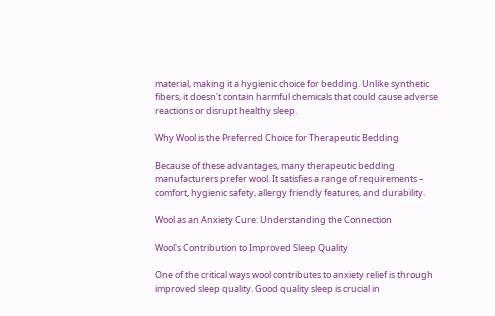material, making it a hygienic choice for bedding. Unlike synthetic fibers, it doesn't contain harmful chemicals that could cause adverse reactions or disrupt healthy sleep.

Why Wool is the Preferred Choice for Therapeutic Bedding

Because of these advantages, many therapeutic bedding manufacturers prefer wool. It satisfies a range of requirements – comfort, hygienic safety, allergy friendly features, and durability.

Wool as an Anxiety Cure: Understanding the Connection

Wool's Contribution to Improved Sleep Quality

One of the critical ways wool contributes to anxiety relief is through improved sleep quality. Good quality sleep is crucial in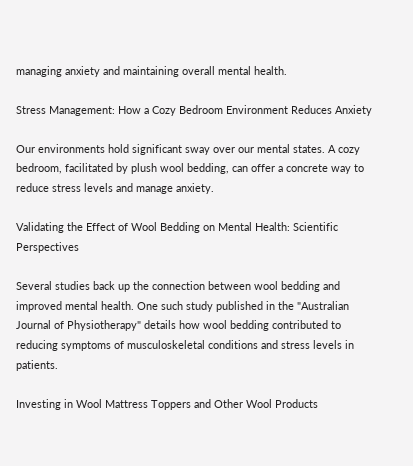managing anxiety and maintaining overall mental health.

Stress Management: How a Cozy Bedroom Environment Reduces Anxiety

Our environments hold significant sway over our mental states. A cozy bedroom, facilitated by plush wool bedding, can offer a concrete way to reduce stress levels and manage anxiety.

Validating the Effect of Wool Bedding on Mental Health: Scientific Perspectives

Several studies back up the connection between wool bedding and improved mental health. One such study published in the "Australian Journal of Physiotherapy" details how wool bedding contributed to reducing symptoms of musculoskeletal conditions and stress levels in patients.

Investing in Wool Mattress Toppers and Other Wool Products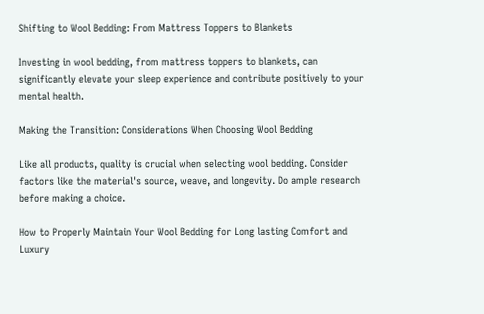Shifting to Wool Bedding: From Mattress Toppers to Blankets

Investing in wool bedding, from mattress toppers to blankets, can significantly elevate your sleep experience and contribute positively to your mental health.

Making the Transition: Considerations When Choosing Wool Bedding

Like all products, quality is crucial when selecting wool bedding. Consider factors like the material's source, weave, and longevity. Do ample research before making a choice.

How to Properly Maintain Your Wool Bedding for Long lasting Comfort and Luxury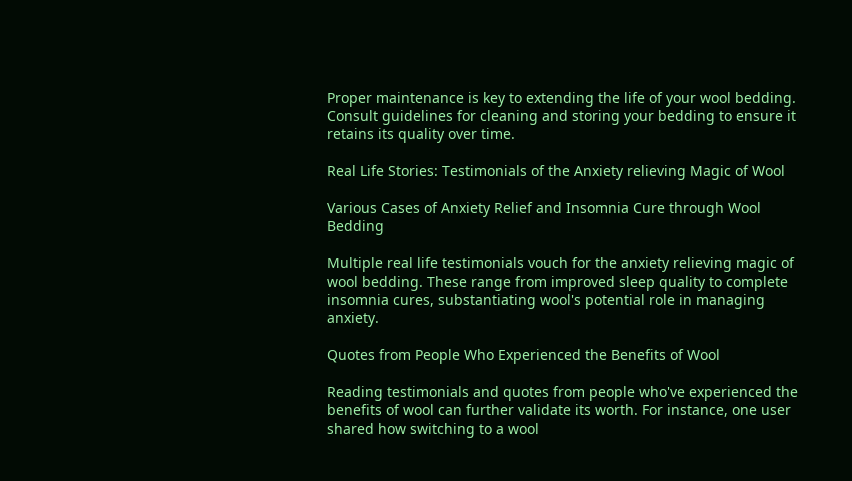Proper maintenance is key to extending the life of your wool bedding. Consult guidelines for cleaning and storing your bedding to ensure it retains its quality over time.

Real Life Stories: Testimonials of the Anxiety relieving Magic of Wool

Various Cases of Anxiety Relief and Insomnia Cure through Wool Bedding

Multiple real life testimonials vouch for the anxiety relieving magic of wool bedding. These range from improved sleep quality to complete insomnia cures, substantiating wool's potential role in managing anxiety.

Quotes from People Who Experienced the Benefits of Wool

Reading testimonials and quotes from people who've experienced the benefits of wool can further validate its worth. For instance, one user shared how switching to a wool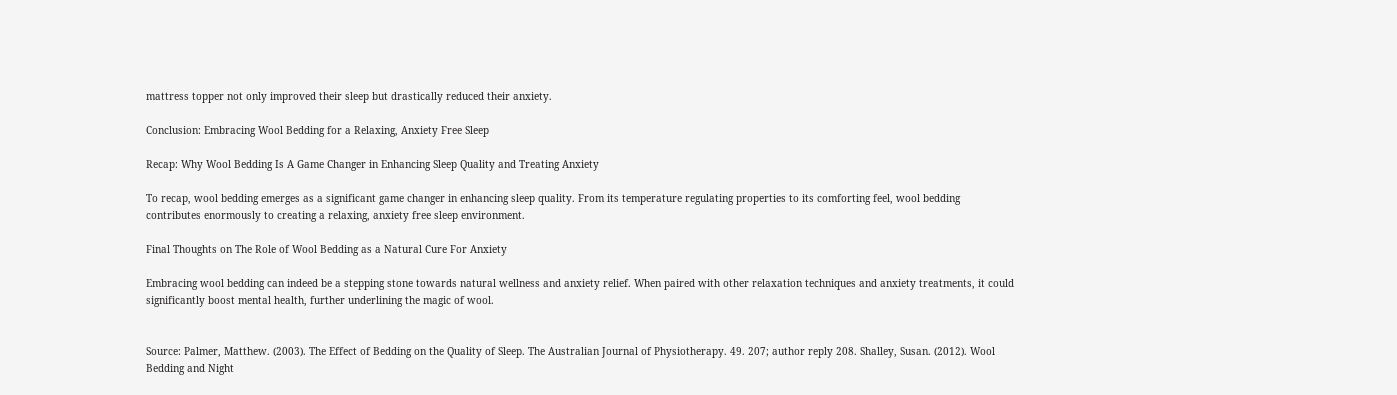mattress topper not only improved their sleep but drastically reduced their anxiety.

Conclusion: Embracing Wool Bedding for a Relaxing, Anxiety Free Sleep

Recap: Why Wool Bedding Is A Game Changer in Enhancing Sleep Quality and Treating Anxiety

To recap, wool bedding emerges as a significant game changer in enhancing sleep quality. From its temperature regulating properties to its comforting feel, wool bedding contributes enormously to creating a relaxing, anxiety free sleep environment.

Final Thoughts on The Role of Wool Bedding as a Natural Cure For Anxiety

Embracing wool bedding can indeed be a stepping stone towards natural wellness and anxiety relief. When paired with other relaxation techniques and anxiety treatments, it could significantly boost mental health, further underlining the magic of wool.


Source: Palmer, Matthew. (2003). The Effect of Bedding on the Quality of Sleep. The Australian Journal of Physiotherapy. 49. 207; author reply 208. Shalley, Susan. (2012). Wool Bedding and Night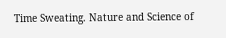Time Sweating. Nature and Science of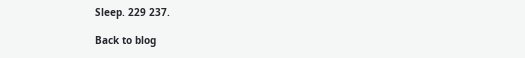Sleep. 229 237.

Back to blog